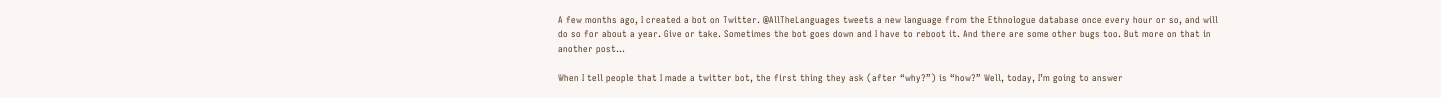A few months ago, I created a bot on Twitter. @AllTheLanguages tweets a new language from the Ethnologue database once every hour or so, and will do so for about a year. Give or take. Sometimes the bot goes down and I have to reboot it. And there are some other bugs too. But more on that in another post…

When I tell people that I made a twitter bot, the first thing they ask (after “why?”) is “how?” Well, today, I’m going to answer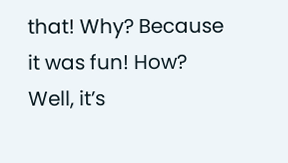that! Why? Because it was fun! How? Well, it’s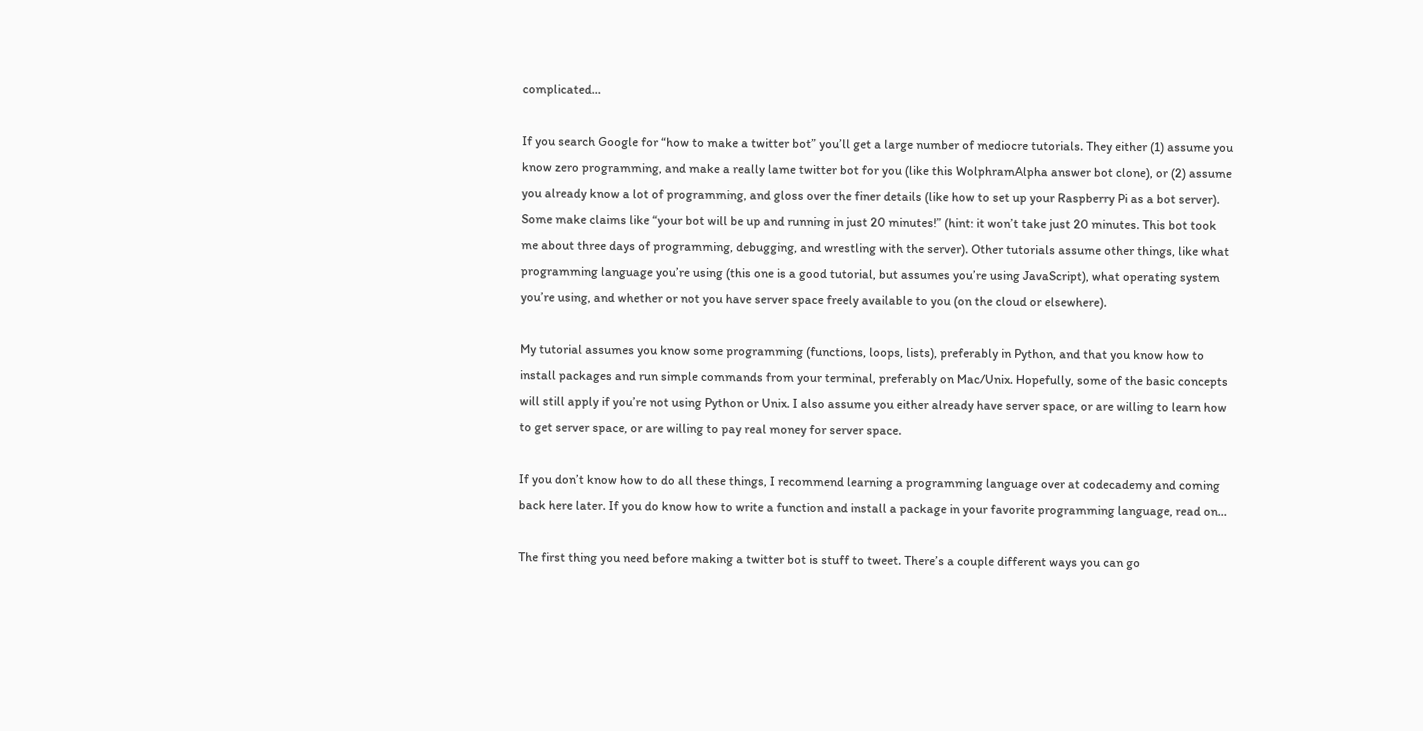complicated…

If you search Google for “how to make a twitter bot” you’ll get a large number of mediocre tutorials. They either (1) assume you know zero programming, and make a really lame twitter bot for you (like this WolphramAlpha answer bot clone), or (2) assume you already know a lot of programming, and gloss over the finer details (like how to set up your Raspberry Pi as a bot server). Some make claims like “your bot will be up and running in just 20 minutes!” (hint: it won’t take just 20 minutes. This bot took me about three days of programming, debugging, and wrestling with the server). Other tutorials assume other things, like what programming language you’re using (this one is a good tutorial, but assumes you’re using JavaScript), what operating system you’re using, and whether or not you have server space freely available to you (on the cloud or elsewhere).

My tutorial assumes you know some programming (functions, loops, lists), preferably in Python, and that you know how to install packages and run simple commands from your terminal, preferably on Mac/Unix. Hopefully, some of the basic concepts will still apply if you’re not using Python or Unix. I also assume you either already have server space, or are willing to learn how to get server space, or are willing to pay real money for server space.

If you don’t know how to do all these things, I recommend learning a programming language over at codecademy and coming back here later. If you do know how to write a function and install a package in your favorite programming language, read on…

The first thing you need before making a twitter bot is stuff to tweet. There’s a couple different ways you can go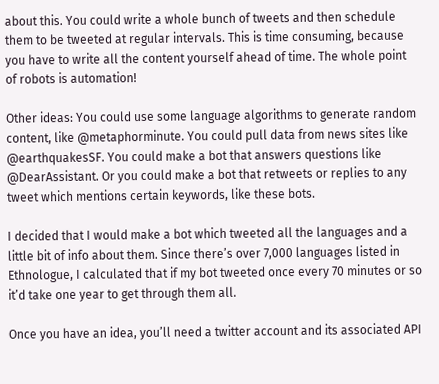about this. You could write a whole bunch of tweets and then schedule them to be tweeted at regular intervals. This is time consuming, because you have to write all the content yourself ahead of time. The whole point of robots is automation!

Other ideas: You could use some language algorithms to generate random content, like @metaphorminute. You could pull data from news sites like @earthquakesSF. You could make a bot that answers questions like @DearAssistant. Or you could make a bot that retweets or replies to any tweet which mentions certain keywords, like these bots.

I decided that I would make a bot which tweeted all the languages and a little bit of info about them. Since there’s over 7,000 languages listed in Ethnologue, I calculated that if my bot tweeted once every 70 minutes or so it’d take one year to get through them all.

Once you have an idea, you’ll need a twitter account and its associated API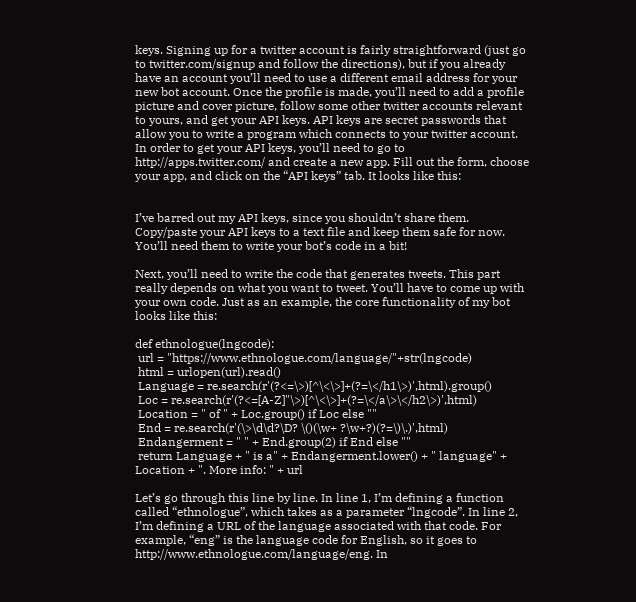keys. Signing up for a twitter account is fairly straightforward (just go to twitter.com/signup and follow the directions), but if you already have an account you’ll need to use a different email address for your new bot account. Once the profile is made, you’ll need to add a profile picture and cover picture, follow some other twitter accounts relevant to yours, and get your API keys. API keys are secret passwords that allow you to write a program which connects to your twitter account. In order to get your API keys, you’ll need to go to http://apps.twitter.com/ and create a new app. Fill out the form, choose your app, and click on the “API keys” tab. It looks like this:


I’ve barred out my API keys, since you shouldn’t share them. Copy/paste your API keys to a text file and keep them safe for now. You’ll need them to write your bot’s code in a bit!

Next, you’ll need to write the code that generates tweets. This part really depends on what you want to tweet. You’ll have to come up with your own code. Just as an example, the core functionality of my bot looks like this:

def ethnologue(lngcode):
 url = "https://www.ethnologue.com/language/"+str(lngcode)
 html = urlopen(url).read()
 Language = re.search(r'(?<=\>)[^\<\>]+(?=\</h1\>)',html).group()
 Loc = re.search(r'(?<=[A-Z]"\>)[^\<\>]+(?=\</a\>\</h2\>)',html)
 Location = " of " + Loc.group() if Loc else ""
 End = re.search(r'(\>\d\d?\D? \()(\w+ ?\w+?)(?=\)\.)',html)
 Endangerment = " " + End.group(2) if End else ""
 return Language + " is a" + Endangerment.lower() + " language" + Location + ". More info: " + url

Let’s go through this line by line. In line 1, I’m defining a function called “ethnologue”, which takes as a parameter “lngcode”. In line 2, I’m defining a URL of the language associated with that code. For example, “eng” is the language code for English, so it goes to http://www.ethnologue.com/language/eng. In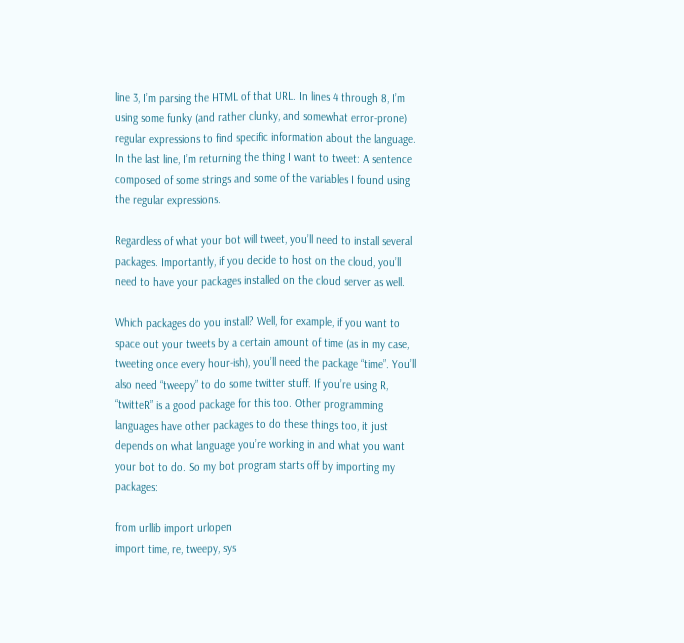line 3, I’m parsing the HTML of that URL. In lines 4 through 8, I’m using some funky (and rather clunky, and somewhat error-prone) regular expressions to find specific information about the language. In the last line, I’m returning the thing I want to tweet: A sentence composed of some strings and some of the variables I found using the regular expressions.

Regardless of what your bot will tweet, you’ll need to install several packages. Importantly, if you decide to host on the cloud, you’ll need to have your packages installed on the cloud server as well.

Which packages do you install? Well, for example, if you want to space out your tweets by a certain amount of time (as in my case, tweeting once every hour-ish), you’ll need the package “time”. You’ll also need “tweepy” to do some twitter stuff. If you’re using R, “twitteR” is a good package for this too. Other programming languages have other packages to do these things too, it just depends on what language you’re working in and what you want your bot to do. So my bot program starts off by importing my packages:

from urllib import urlopen
import time, re, tweepy, sys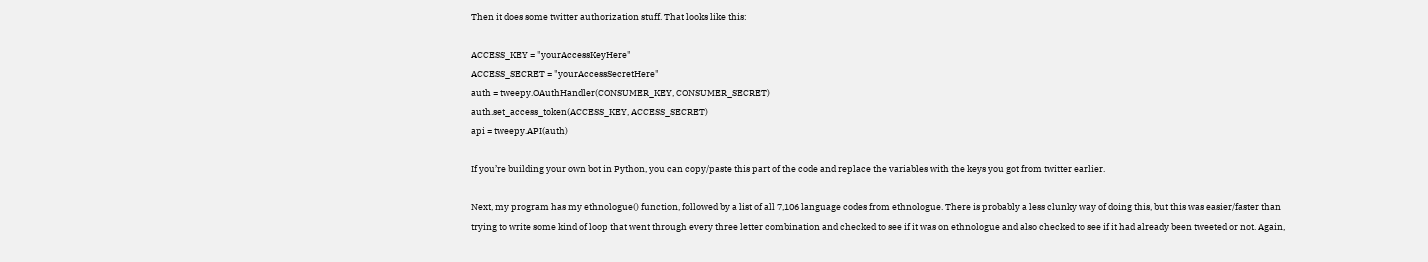Then it does some twitter authorization stuff. That looks like this:

ACCESS_KEY = "yourAccessKeyHere"
ACCESS_SECRET = "yourAccessSecretHere"
auth = tweepy.OAuthHandler(CONSUMER_KEY, CONSUMER_SECRET)
auth.set_access_token(ACCESS_KEY, ACCESS_SECRET)
api = tweepy.API(auth)

If you’re building your own bot in Python, you can copy/paste this part of the code and replace the variables with the keys you got from twitter earlier.

Next, my program has my ethnologue() function, followed by a list of all 7,106 language codes from ethnologue. There is probably a less clunky way of doing this, but this was easier/faster than trying to write some kind of loop that went through every three letter combination and checked to see if it was on ethnologue and also checked to see if it had already been tweeted or not. Again,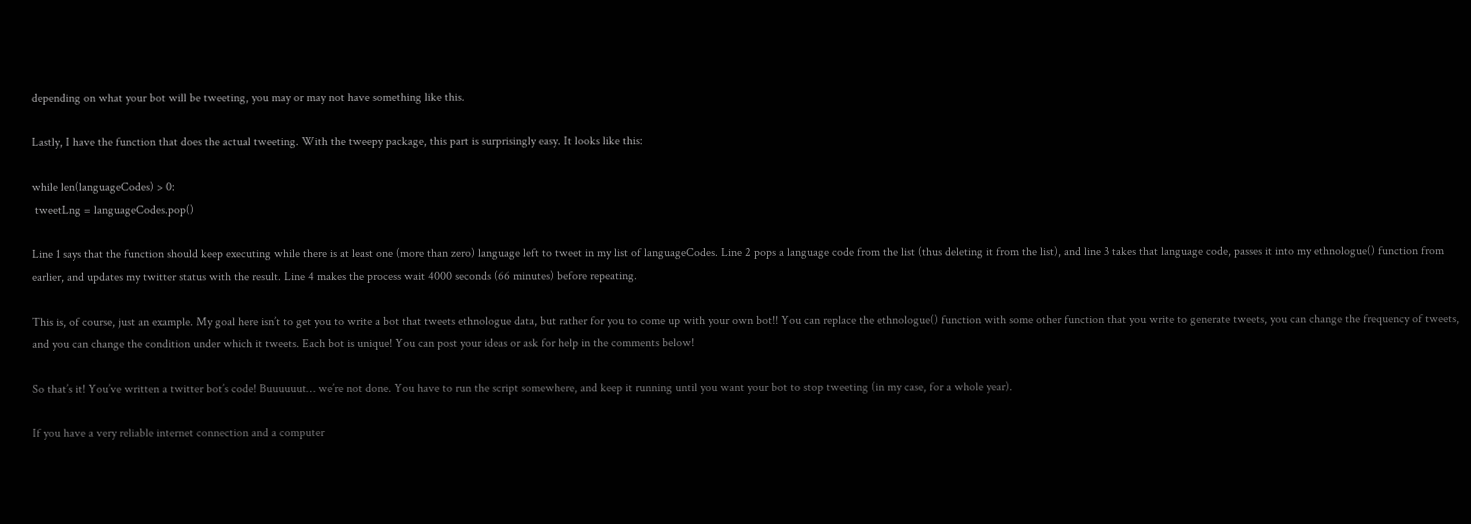depending on what your bot will be tweeting, you may or may not have something like this.

Lastly, I have the function that does the actual tweeting. With the tweepy package, this part is surprisingly easy. It looks like this:

while len(languageCodes) > 0:
 tweetLng = languageCodes.pop()

Line 1 says that the function should keep executing while there is at least one (more than zero) language left to tweet in my list of languageCodes. Line 2 pops a language code from the list (thus deleting it from the list), and line 3 takes that language code, passes it into my ethnologue() function from earlier, and updates my twitter status with the result. Line 4 makes the process wait 4000 seconds (66 minutes) before repeating.

This is, of course, just an example. My goal here isn’t to get you to write a bot that tweets ethnologue data, but rather for you to come up with your own bot!! You can replace the ethnologue() function with some other function that you write to generate tweets, you can change the frequency of tweets, and you can change the condition under which it tweets. Each bot is unique! You can post your ideas or ask for help in the comments below!

So that’s it! You’ve written a twitter bot’s code! Buuuuuut… we’re not done. You have to run the script somewhere, and keep it running until you want your bot to stop tweeting (in my case, for a whole year).

If you have a very reliable internet connection and a computer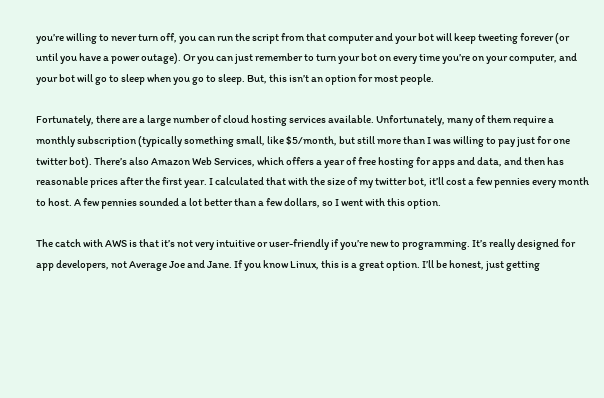you’re willing to never turn off, you can run the script from that computer and your bot will keep tweeting forever (or until you have a power outage). Or you can just remember to turn your bot on every time you’re on your computer, and your bot will go to sleep when you go to sleep. But, this isn’t an option for most people.

Fortunately, there are a large number of cloud hosting services available. Unfortunately, many of them require a monthly subscription (typically something small, like $5/month, but still more than I was willing to pay just for one twitter bot). There’s also Amazon Web Services, which offers a year of free hosting for apps and data, and then has reasonable prices after the first year. I calculated that with the size of my twitter bot, it’ll cost a few pennies every month to host. A few pennies sounded a lot better than a few dollars, so I went with this option.

The catch with AWS is that it’s not very intuitive or user-friendly if you’re new to programming. It’s really designed for app developers, not Average Joe and Jane. If you know Linux, this is a great option. I’ll be honest, just getting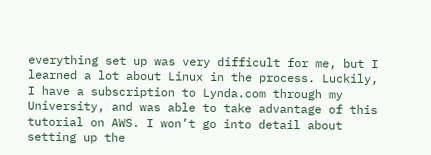everything set up was very difficult for me, but I learned a lot about Linux in the process. Luckily, I have a subscription to Lynda.com through my University, and was able to take advantage of this tutorial on AWS. I won’t go into detail about setting up the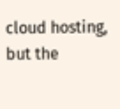cloud hosting, but the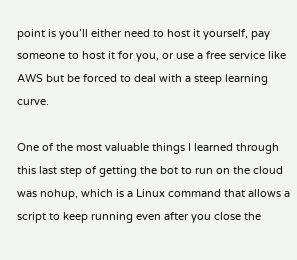point is you’ll either need to host it yourself, pay someone to host it for you, or use a free service like AWS but be forced to deal with a steep learning curve.

One of the most valuable things I learned through this last step of getting the bot to run on the cloud was nohup, which is a Linux command that allows a script to keep running even after you close the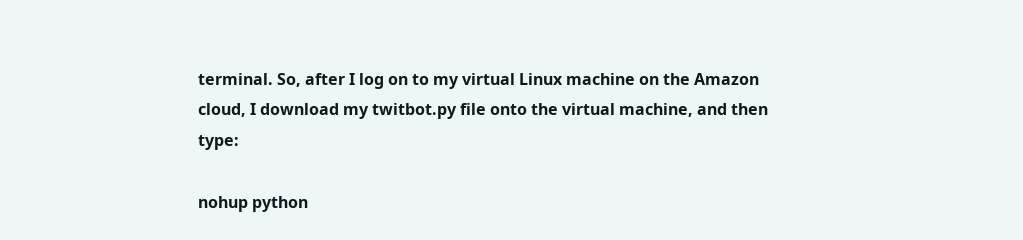terminal. So, after I log on to my virtual Linux machine on the Amazon cloud, I download my twitbot.py file onto the virtual machine, and then type:

nohup python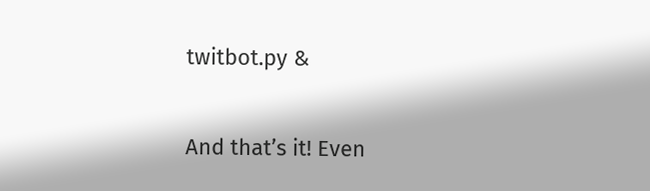twitbot.py &

And that’s it! Even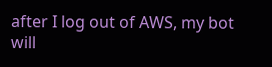after I log out of AWS, my bot will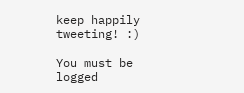keep happily tweeting! :)

You must be logged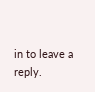in to leave a reply.